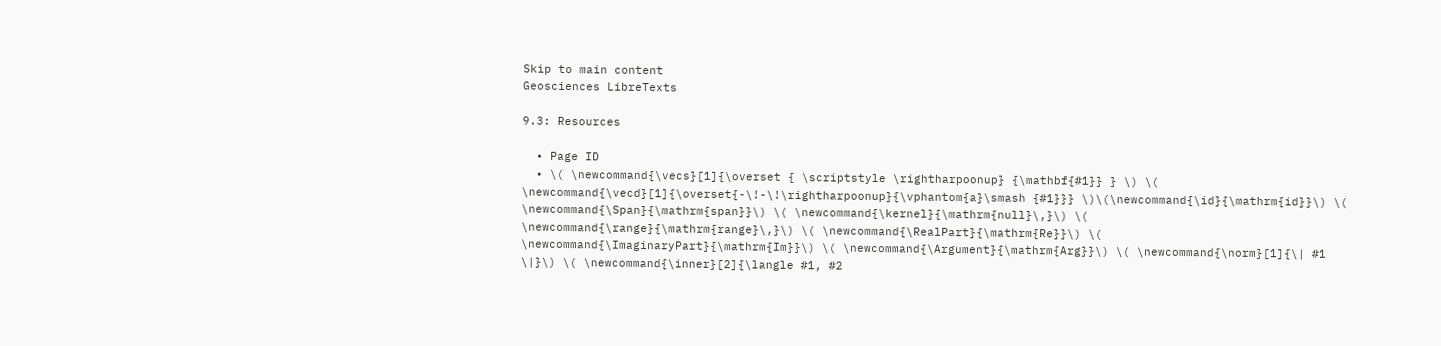Skip to main content
Geosciences LibreTexts

9.3: Resources

  • Page ID
  • \( \newcommand{\vecs}[1]{\overset { \scriptstyle \rightharpoonup} {\mathbf{#1}} } \) \( \newcommand{\vecd}[1]{\overset{-\!-\!\rightharpoonup}{\vphantom{a}\smash {#1}}} \)\(\newcommand{\id}{\mathrm{id}}\) \( \newcommand{\Span}{\mathrm{span}}\) \( \newcommand{\kernel}{\mathrm{null}\,}\) \( \newcommand{\range}{\mathrm{range}\,}\) \( \newcommand{\RealPart}{\mathrm{Re}}\) \( \newcommand{\ImaginaryPart}{\mathrm{Im}}\) \( \newcommand{\Argument}{\mathrm{Arg}}\) \( \newcommand{\norm}[1]{\| #1 \|}\) \( \newcommand{\inner}[2]{\langle #1, #2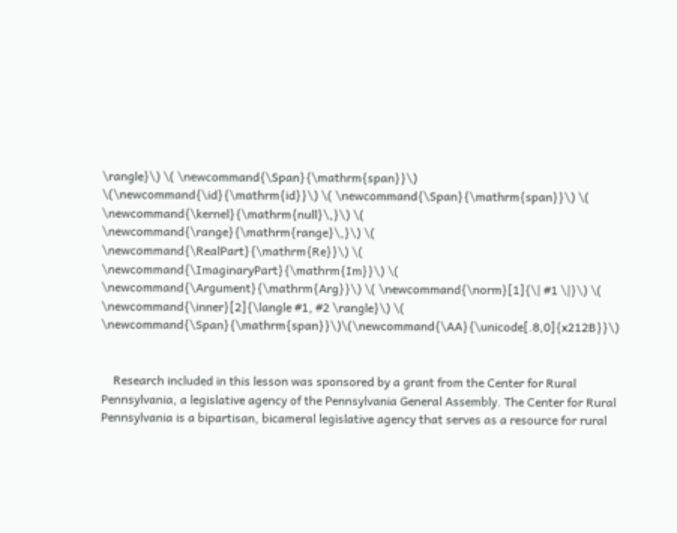\rangle}\) \( \newcommand{\Span}{\mathrm{span}}\) \(\newcommand{\id}{\mathrm{id}}\) \( \newcommand{\Span}{\mathrm{span}}\) \( \newcommand{\kernel}{\mathrm{null}\,}\) \( \newcommand{\range}{\mathrm{range}\,}\) \( \newcommand{\RealPart}{\mathrm{Re}}\) \( \newcommand{\ImaginaryPart}{\mathrm{Im}}\) \( \newcommand{\Argument}{\mathrm{Arg}}\) \( \newcommand{\norm}[1]{\| #1 \|}\) \( \newcommand{\inner}[2]{\langle #1, #2 \rangle}\) \( \newcommand{\Span}{\mathrm{span}}\)\(\newcommand{\AA}{\unicode[.8,0]{x212B}}\)


    Research included in this lesson was sponsored by a grant from the Center for Rural Pennsylvania, a legislative agency of the Pennsylvania General Assembly. The Center for Rural Pennsylvania is a bipartisan, bicameral legislative agency that serves as a resource for rural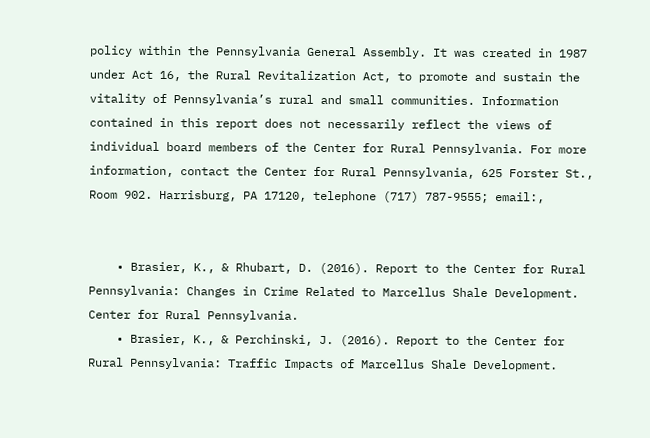policy within the Pennsylvania General Assembly. It was created in 1987 under Act 16, the Rural Revitalization Act, to promote and sustain the vitality of Pennsylvania’s rural and small communities. Information contained in this report does not necessarily reflect the views of individual board members of the Center for Rural Pennsylvania. For more information, contact the Center for Rural Pennsylvania, 625 Forster St., Room 902. Harrisburg, PA 17120, telephone (717) 787-9555; email:,


    • Brasier, K., & Rhubart, D. (2016). Report to the Center for Rural Pennsylvania: Changes in Crime Related to Marcellus Shale Development. Center for Rural Pennsylvania.
    • Brasier, K., & Perchinski, J. (2016). Report to the Center for Rural Pennsylvania: Traffic Impacts of Marcellus Shale Development.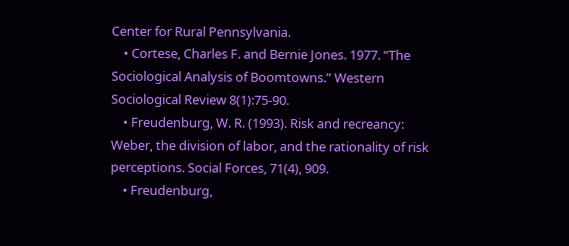Center for Rural Pennsylvania.
    • Cortese, Charles F. and Bernie Jones. 1977. “The Sociological Analysis of Boomtowns.” Western Sociological Review 8(1):75-90.
    • Freudenburg, W. R. (1993). Risk and recreancy: Weber, the division of labor, and the rationality of risk perceptions. Social Forces, 71(4), 909.
    • Freudenburg,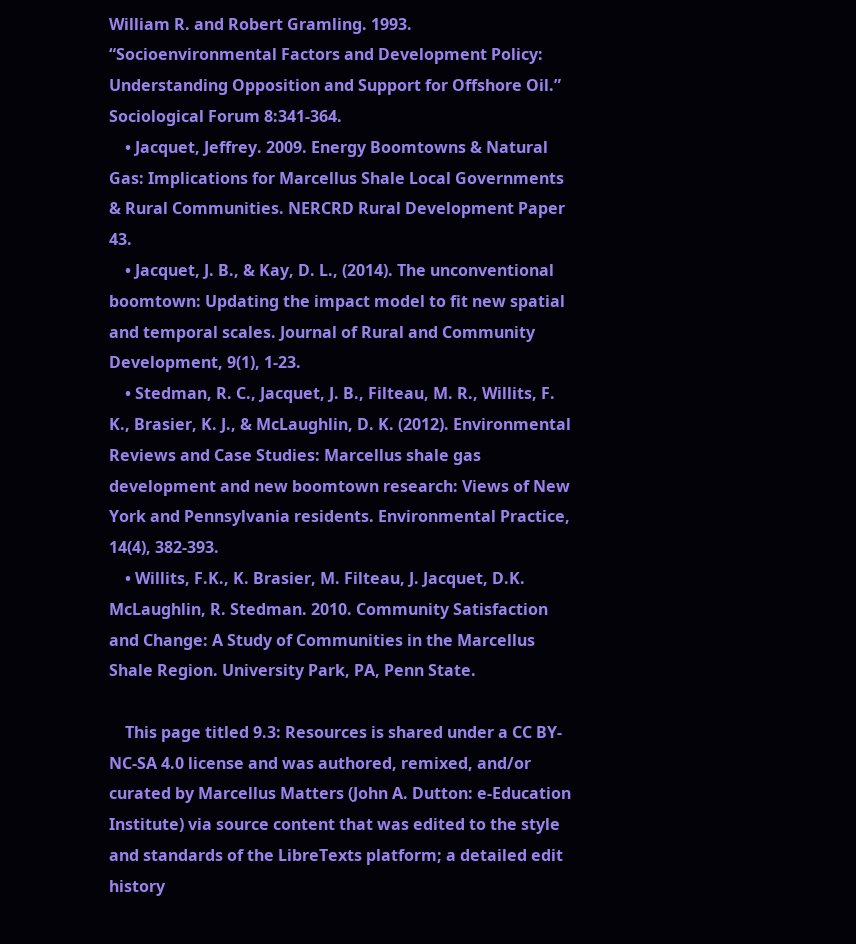William R. and Robert Gramling. 1993. “Socioenvironmental Factors and Development Policy: Understanding Opposition and Support for Offshore Oil.” Sociological Forum 8:341-364.
    • Jacquet, Jeffrey. 2009. Energy Boomtowns & Natural Gas: Implications for Marcellus Shale Local Governments & Rural Communities. NERCRD Rural Development Paper 43.
    • Jacquet, J. B., & Kay, D. L., (2014). The unconventional boomtown: Updating the impact model to fit new spatial and temporal scales. Journal of Rural and Community Development, 9(1), 1-23.
    • Stedman, R. C., Jacquet, J. B., Filteau, M. R., Willits, F. K., Brasier, K. J., & McLaughlin, D. K. (2012). Environmental Reviews and Case Studies: Marcellus shale gas development and new boomtown research: Views of New York and Pennsylvania residents. Environmental Practice, 14(4), 382-393.
    • Willits, F.K., K. Brasier, M. Filteau, J. Jacquet, D.K. McLaughlin, R. Stedman. 2010. Community Satisfaction and Change: A Study of Communities in the Marcellus Shale Region. University Park, PA, Penn State.

    This page titled 9.3: Resources is shared under a CC BY-NC-SA 4.0 license and was authored, remixed, and/or curated by Marcellus Matters (John A. Dutton: e-Education Institute) via source content that was edited to the style and standards of the LibreTexts platform; a detailed edit history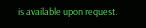is available upon request.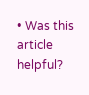• Was this article helpful?